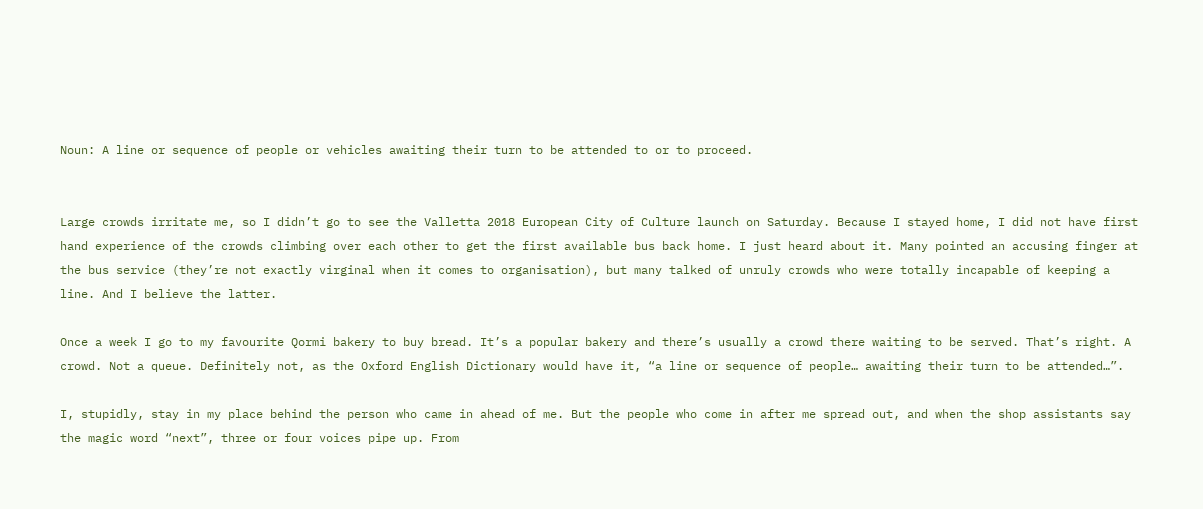Noun: A line or sequence of people or vehicles awaiting their turn to be attended to or to proceed.


Large crowds irritate me, so I didn’t go to see the Valletta 2018 European City of Culture launch on Saturday. Because I stayed home, I did not have first hand experience of the crowds climbing over each other to get the first available bus back home. I just heard about it. Many pointed an accusing finger at the bus service (they’re not exactly virginal when it comes to organisation), but many talked of unruly crowds who were totally incapable of keeping a line. And I believe the latter.

Once a week I go to my favourite Qormi bakery to buy bread. It’s a popular bakery and there’s usually a crowd there waiting to be served. That’s right. A crowd. Not a queue. Definitely not, as the Oxford English Dictionary would have it, “a line or sequence of people… awaiting their turn to be attended…”.

I, stupidly, stay in my place behind the person who came in ahead of me. But the people who come in after me spread out, and when the shop assistants say the magic word “next”, three or four voices pipe up. From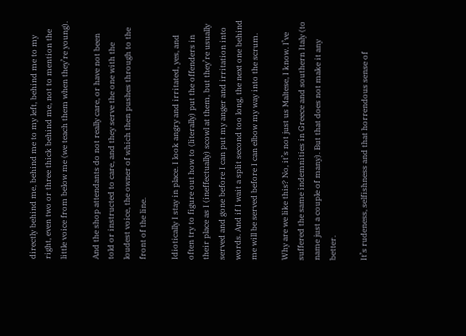directly behind me, behind me to my left, behind me to my right, even two or three thick behind me, not to mention the little voice from below me (we teach them when they’re young).

And the shop attendants do not really care, or have not been told or instructed to care, and they serve the one with the loudest voice, the owner of which then pushes through to the front of the line.

Idiotically I stay in place. I look angry and irritated, yes, and often try to figure out how to (literally) put the offenders in their place as I (ineffectually) scowl at them, but they’re usually served and gone before I can put my anger and irritation into words. And if I wait a split second too long, the next one behind me will be served before I can elbow my way into the scrum.

Why are we like this? No, it’s not just us Maltese, I know. I’ve suffered the same indemnities in Greece and southern Italy (to name just a couple of many). But that does not make it any better.

It’s rudeness, selfishness and that horrendous sense of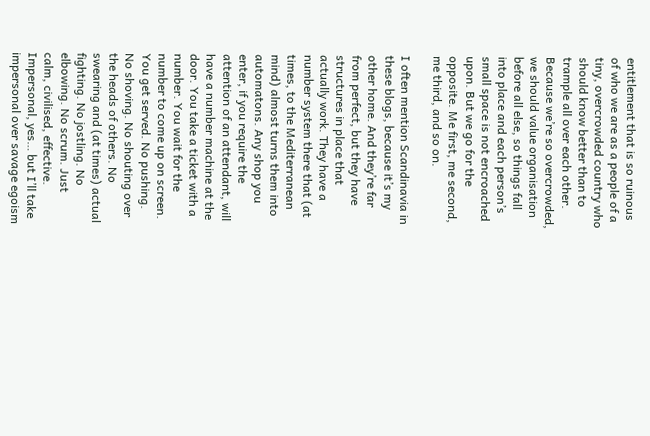entitlement that is so ruinous of who we are as a people of a tiny, overcrowded country who should know better than to trample all over each other. Because we’re so overcrowded, we should value organisation before all else, so things fall into place and each person’s small space is not encroached upon. But we go for the opposite. Me first, me second, me third, and so on.

I often mention Scandinavia in these blogs, because it’s my other home. And they’re far from perfect, but they have structures in place that actually work. They have a number system there that (at times, to the Mediterranean mind) almost turns them into automatons. Any shop you enter, if you require the attention of an attendant, will have a number machine at the door. You take a ticket with a number. You wait for the number to come up on screen. You get served. No pushing. No shoving. No shouting over the heads of others. No swearing and (at times) actual fighting. No jostling. No elbowing. No scrum. Just calm, civilised, effective. Impersonal, yes… but I’ll take impersonal over savage egoism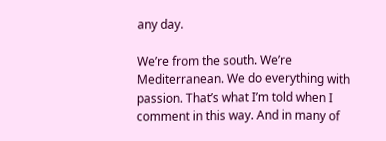any day.

We’re from the south. We’re Mediterranean. We do everything with passion. That’s what I’m told when I comment in this way. And in many of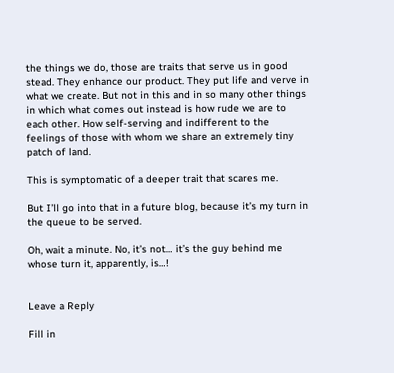the things we do, those are traits that serve us in good stead. They enhance our product. They put life and verve in what we create. But not in this and in so many other things in which what comes out instead is how rude we are to each other. How self-serving and indifferent to the feelings of those with whom we share an extremely tiny patch of land.

This is symptomatic of a deeper trait that scares me.

But I’ll go into that in a future blog, because it’s my turn in the queue to be served.

Oh, wait a minute. No, it’s not… it’s the guy behind me whose turn it, apparently, is…!


Leave a Reply

Fill in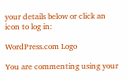your details below or click an icon to log in:

WordPress.com Logo

You are commenting using your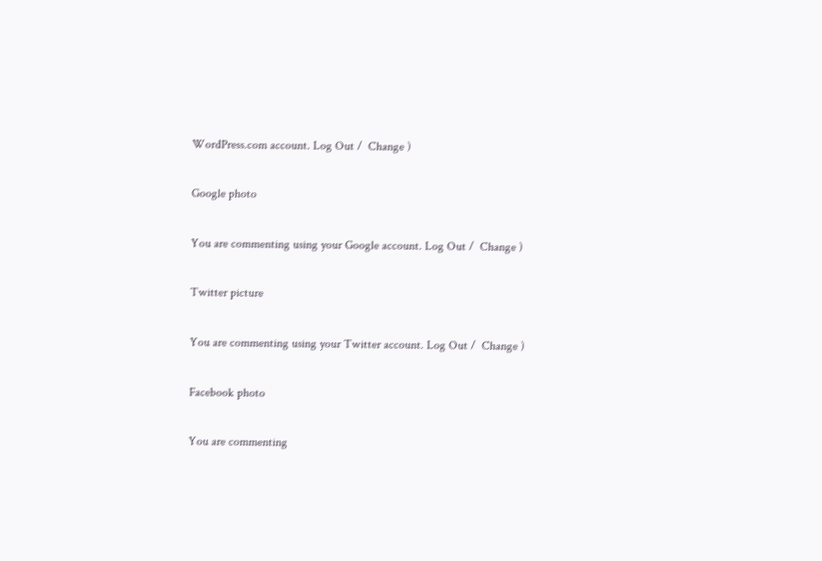WordPress.com account. Log Out /  Change )

Google photo

You are commenting using your Google account. Log Out /  Change )

Twitter picture

You are commenting using your Twitter account. Log Out /  Change )

Facebook photo

You are commenting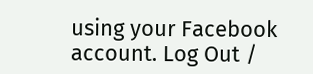using your Facebook account. Log Out /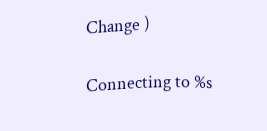Change )

Connecting to %s